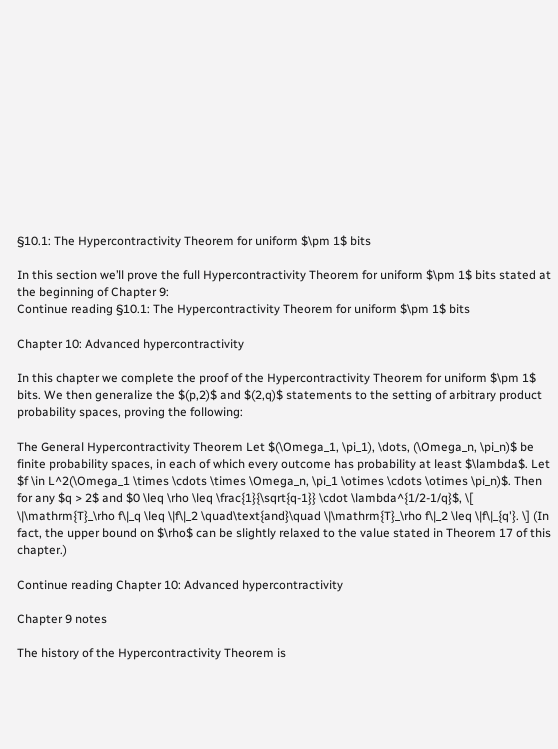§10.1: The Hypercontractivity Theorem for uniform $\pm 1$ bits

In this section we’ll prove the full Hypercontractivity Theorem for uniform $\pm 1$ bits stated at the beginning of Chapter 9:
Continue reading §10.1: The Hypercontractivity Theorem for uniform $\pm 1$ bits

Chapter 10: Advanced hypercontractivity

In this chapter we complete the proof of the Hypercontractivity Theorem for uniform $\pm 1$ bits. We then generalize the $(p,2)$ and $(2,q)$ statements to the setting of arbitrary product probability spaces, proving the following:

The General Hypercontractivity Theorem Let $(\Omega_1, \pi_1), \dots, (\Omega_n, \pi_n)$ be finite probability spaces, in each of which every outcome has probability at least $\lambda$. Let $f \in L^2(\Omega_1 \times \cdots \times \Omega_n, \pi_1 \otimes \cdots \otimes \pi_n)$. Then for any $q > 2$ and $0 \leq \rho \leq \frac{1}{\sqrt{q-1}} \cdot \lambda^{1/2-1/q}$, \[ \|\mathrm{T}_\rho f\|_q \leq \|f\|_2 \quad\text{and}\quad \|\mathrm{T}_\rho f\|_2 \leq \|f\|_{q'}. \] (In fact, the upper bound on $\rho$ can be slightly relaxed to the value stated in Theorem 17 of this chapter.)

Continue reading Chapter 10: Advanced hypercontractivity

Chapter 9 notes

The history of the Hypercontractivity Theorem is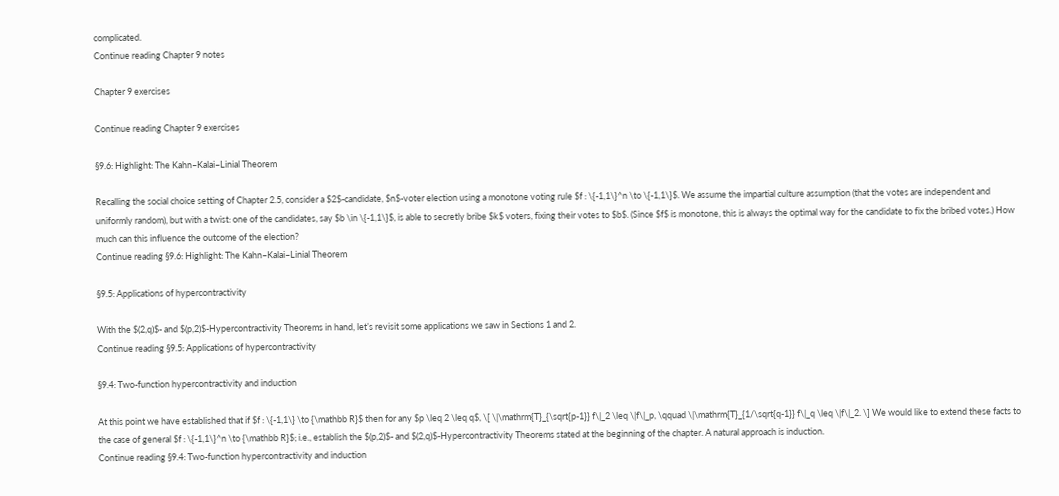complicated.
Continue reading Chapter 9 notes

Chapter 9 exercises

Continue reading Chapter 9 exercises

§9.6: Highlight: The Kahn–Kalai–Linial Theorem

Recalling the social choice setting of Chapter 2.5, consider a $2$-candidate, $n$-voter election using a monotone voting rule $f : \{-1,1\}^n \to \{-1,1\}$. We assume the impartial culture assumption (that the votes are independent and uniformly random), but with a twist: one of the candidates, say $b \in \{-1,1\}$, is able to secretly bribe $k$ voters, fixing their votes to $b$. (Since $f$ is monotone, this is always the optimal way for the candidate to fix the bribed votes.) How much can this influence the outcome of the election?
Continue reading §9.6: Highlight: The Kahn–Kalai–Linial Theorem

§9.5: Applications of hypercontractivity

With the $(2,q)$- and $(p,2)$-Hypercontractivity Theorems in hand, let’s revisit some applications we saw in Sections 1 and 2.
Continue reading §9.5: Applications of hypercontractivity

§9.4: Two-function hypercontractivity and induction

At this point we have established that if $f : \{-1,1\} \to {\mathbb R}$ then for any $p \leq 2 \leq q$, \[ \|\mathrm{T}_{\sqrt{p-1}} f\|_2 \leq \|f\|_p, \qquad \|\mathrm{T}_{1/\sqrt{q-1}} f\|_q \leq \|f\|_2. \] We would like to extend these facts to the case of general $f : \{-1,1\}^n \to {\mathbb R}$; i.e., establish the $(p,2)$- and $(2,q)$-Hypercontractivity Theorems stated at the beginning of the chapter. A natural approach is induction.
Continue reading §9.4: Two-function hypercontractivity and induction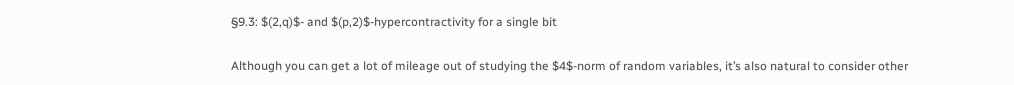§9.3: $(2,q)$- and $(p,2)$-hypercontractivity for a single bit

Although you can get a lot of mileage out of studying the $4$-norm of random variables, it’s also natural to consider other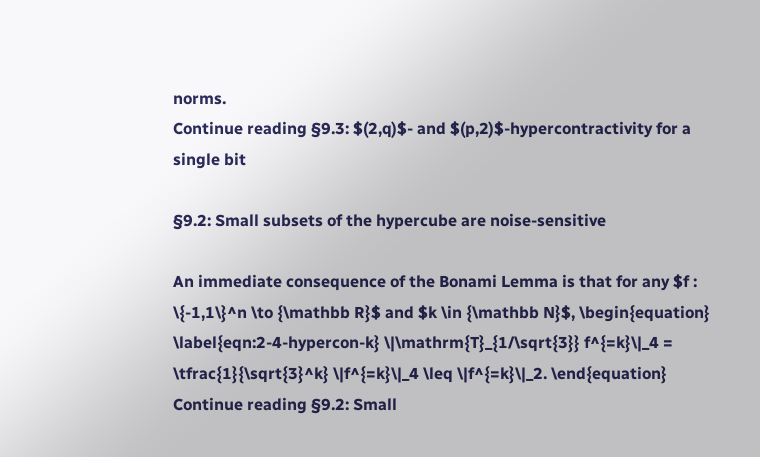norms.
Continue reading §9.3: $(2,q)$- and $(p,2)$-hypercontractivity for a single bit

§9.2: Small subsets of the hypercube are noise-sensitive

An immediate consequence of the Bonami Lemma is that for any $f : \{-1,1\}^n \to {\mathbb R}$ and $k \in {\mathbb N}$, \begin{equation} \label{eqn:2-4-hypercon-k} \|\mathrm{T}_{1/\sqrt{3}} f^{=k}\|_4 = \tfrac{1}{\sqrt{3}^k} \|f^{=k}\|_4 \leq \|f^{=k}\|_2. \end{equation}
Continue reading §9.2: Small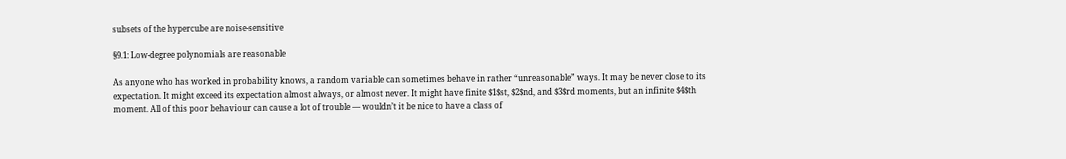subsets of the hypercube are noise-sensitive

§9.1: Low-degree polynomials are reasonable

As anyone who has worked in probability knows, a random variable can sometimes behave in rather “unreasonable” ways. It may be never close to its expectation. It might exceed its expectation almost always, or almost never. It might have finite $1$st, $2$nd, and $3$rd moments, but an infinite $4$th moment. All of this poor behaviour can cause a lot of trouble — wouldn’t it be nice to have a class of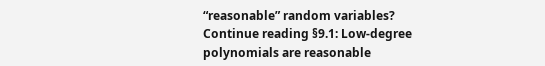“reasonable” random variables?
Continue reading §9.1: Low-degree polynomials are reasonable